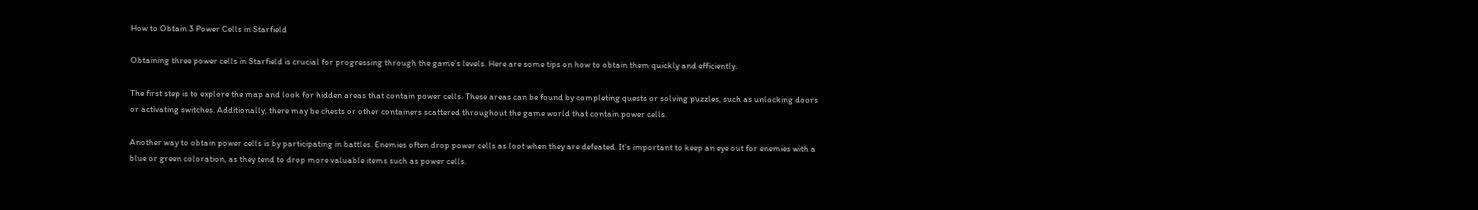How to Obtain 3 Power Cells in Starfield

Obtaining three power cells in Starfield is crucial for progressing through the game’s levels. Here are some tips on how to obtain them quickly and efficiently.

The first step is to explore the map and look for hidden areas that contain power cells. These areas can be found by completing quests or solving puzzles, such as unlocking doors or activating switches. Additionally, there may be chests or other containers scattered throughout the game world that contain power cells.

Another way to obtain power cells is by participating in battles. Enemies often drop power cells as loot when they are defeated. It’s important to keep an eye out for enemies with a blue or green coloration, as they tend to drop more valuable items such as power cells.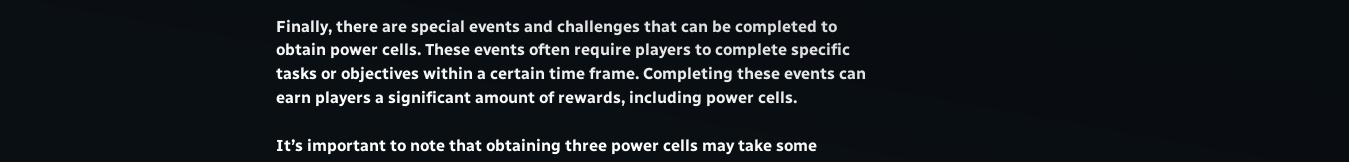Finally, there are special events and challenges that can be completed to obtain power cells. These events often require players to complete specific tasks or objectives within a certain time frame. Completing these events can earn players a significant amount of rewards, including power cells.

It’s important to note that obtaining three power cells may take some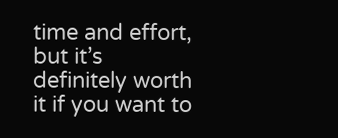time and effort, but it’s definitely worth it if you want to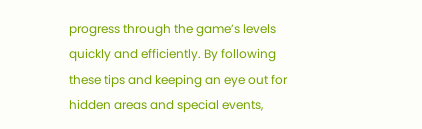progress through the game’s levels quickly and efficiently. By following these tips and keeping an eye out for hidden areas and special events,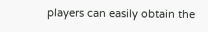players can easily obtain the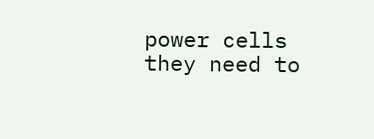power cells they need to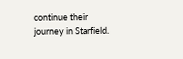continue their journey in Starfield.